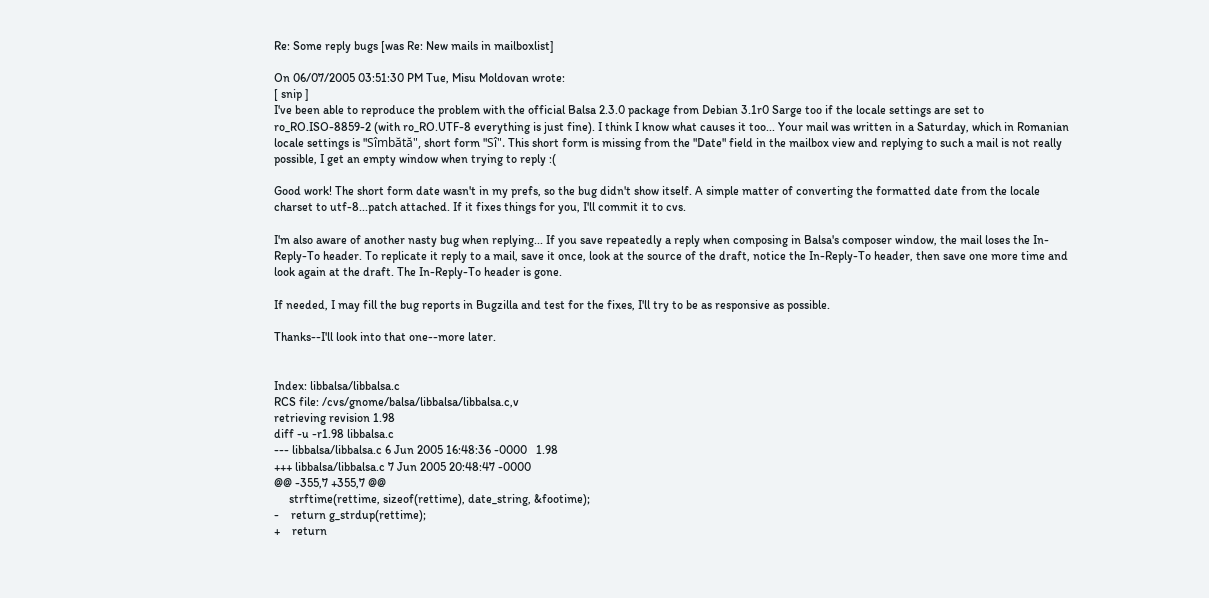Re: Some reply bugs [was Re: New mails in mailboxlist]

On 06/07/2005 03:51:30 PM Tue, Misu Moldovan wrote:
[ snip ]
I've been able to reproduce the problem with the official Balsa 2.3.0 package from Debian 3.1r0 Sarge too if the locale settings are set to ro_RO.ISO-8859-2 (with ro_RO.UTF-8 everything is just fine). I think I know what causes it too... Your mail was written in a Saturday, which in Romanian locale settings is "Sîmbătă", short form "Sî". This short form is missing from the "Date" field in the mailbox view and replying to such a mail is not really possible, I get an empty window when trying to reply :(

Good work! The short form date wasn't in my prefs, so the bug didn't show itself. A simple matter of converting the formatted date from the locale charset to utf-8...patch attached. If it fixes things for you, I'll commit it to cvs.

I'm also aware of another nasty bug when replying... If you save repeatedly a reply when composing in Balsa's composer window, the mail loses the In-Reply-To header. To replicate it reply to a mail, save it once, look at the source of the draft, notice the In-Reply-To header, then save one more time and look again at the draft. The In-Reply-To header is gone.

If needed, I may fill the bug reports in Bugzilla and test for the fixes, I'll try to be as responsive as possible.

Thanks--I'll look into that one--more later.


Index: libbalsa/libbalsa.c
RCS file: /cvs/gnome/balsa/libbalsa/libbalsa.c,v
retrieving revision 1.98
diff -u -r1.98 libbalsa.c
--- libbalsa/libbalsa.c 6 Jun 2005 16:48:36 -0000   1.98
+++ libbalsa/libbalsa.c 7 Jun 2005 20:48:47 -0000
@@ -355,7 +355,7 @@
     strftime(rettime, sizeof(rettime), date_string, &footime);
-    return g_strdup(rettime);
+    return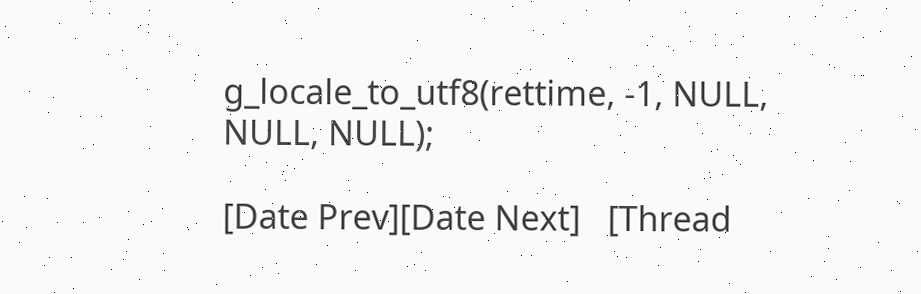g_locale_to_utf8(rettime, -1, NULL, NULL, NULL);

[Date Prev][Date Next]   [Thread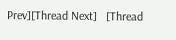Prev][Thread Next]   [Thread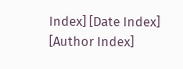Index] [Date Index] [Author Index]